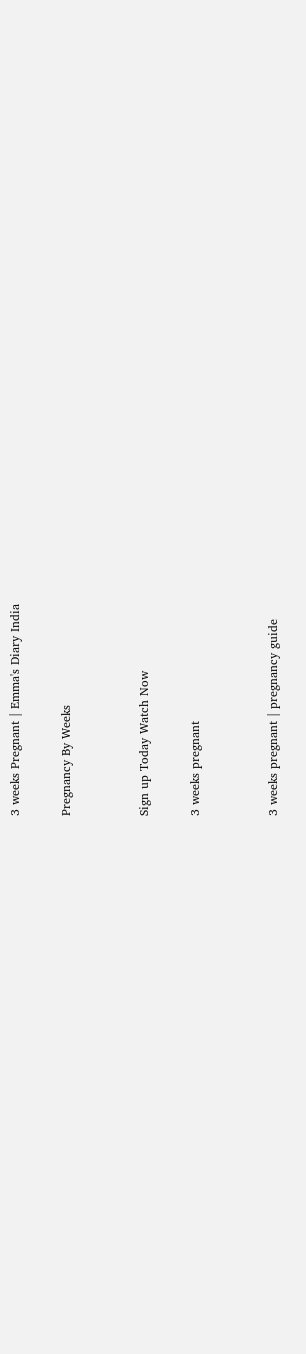3 weeks Pregnant | Emma's Diary India

Pregnancy By Weeks


Sign up Today Watch Now

3 weeks pregnant


3 weeks pregnant | pregnancy guide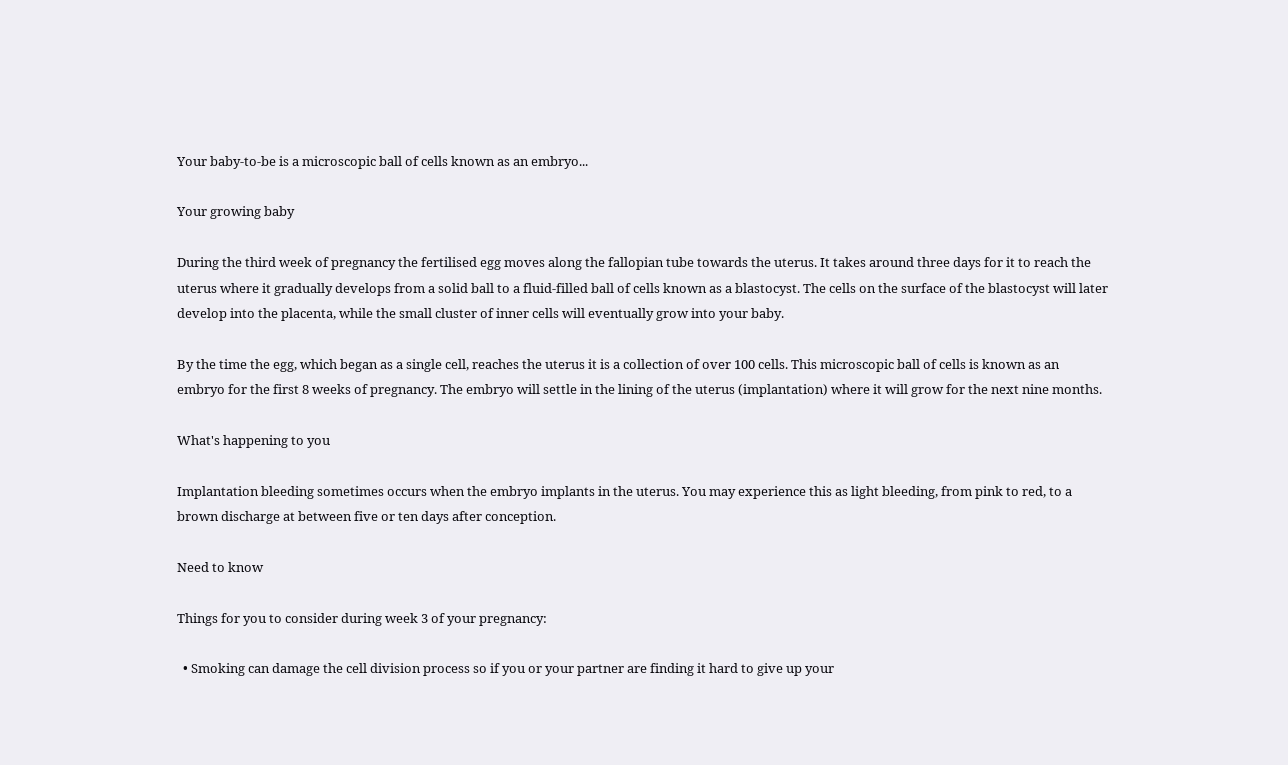Your baby-to-be is a microscopic ball of cells known as an embryo...

Your growing baby

During the third week of pregnancy the fertilised egg moves along the fallopian tube towards the uterus. It takes around three days for it to reach the uterus where it gradually develops from a solid ball to a fluid-filled ball of cells known as a blastocyst. The cells on the surface of the blastocyst will later develop into the placenta, while the small cluster of inner cells will eventually grow into your baby.

By the time the egg, which began as a single cell, reaches the uterus it is a collection of over 100 cells. This microscopic ball of cells is known as an embryo for the first 8 weeks of pregnancy. The embryo will settle in the lining of the uterus (implantation) where it will grow for the next nine months.

What's happening to you

Implantation bleeding sometimes occurs when the embryo implants in the uterus. You may experience this as light bleeding, from pink to red, to a brown discharge at between five or ten days after conception.

Need to know

Things for you to consider during week 3 of your pregnancy:

  • Smoking can damage the cell division process so if you or your partner are finding it hard to give up your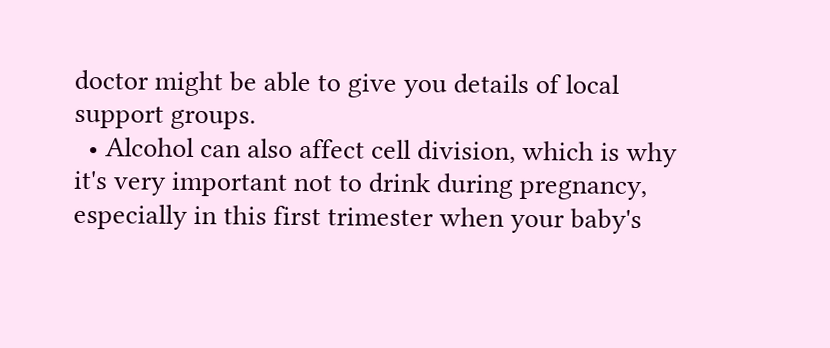doctor might be able to give you details of local support groups.
  • Alcohol can also affect cell division, which is why it's very important not to drink during pregnancy, especially in this first trimester when your baby's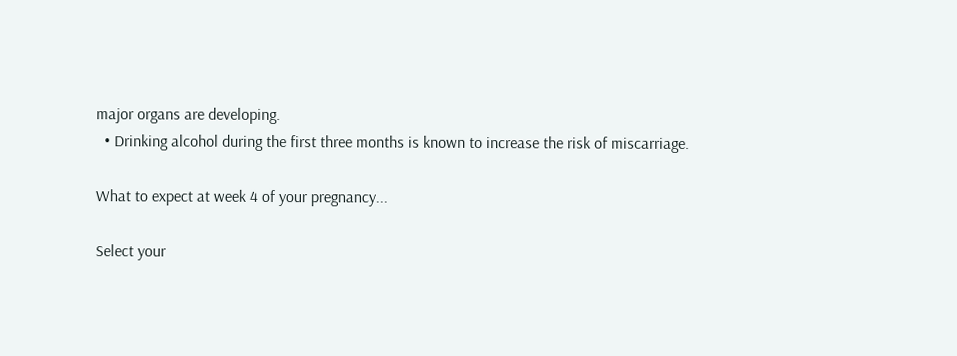major organs are developing.
  • Drinking alcohol during the first three months is known to increase the risk of miscarriage.

What to expect at week 4 of your pregnancy...

Select your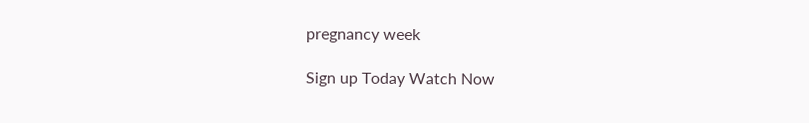pregnancy week

Sign up Today Watch Now